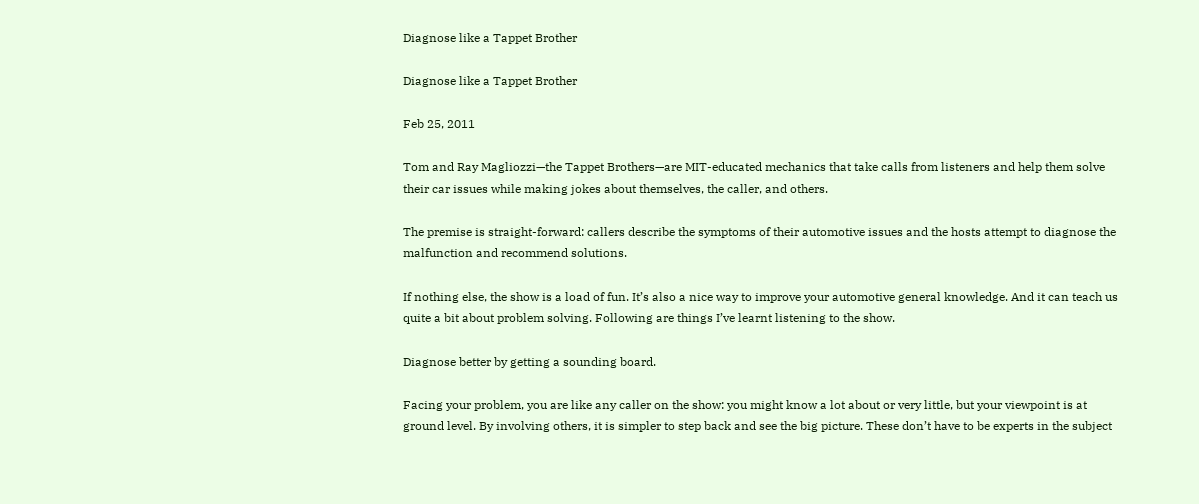Diagnose like a Tappet Brother

Diagnose like a Tappet Brother

Feb 25, 2011

Tom and Ray Magliozzi—the Tappet Brothers—are MIT-educated mechanics that take calls from listeners and help them solve their car issues while making jokes about themselves, the caller, and others.

The premise is straight-forward: callers describe the symptoms of their automotive issues and the hosts attempt to diagnose the malfunction and recommend solutions.

If nothing else, the show is a load of fun. It’s also a nice way to improve your automotive general knowledge. And it can teach us quite a bit about problem solving. Following are things I’ve learnt listening to the show.

Diagnose better by getting a sounding board.

Facing your problem, you are like any caller on the show: you might know a lot about or very little, but your viewpoint is at ground level. By involving others, it is simpler to step back and see the big picture. These don’t have to be experts in the subject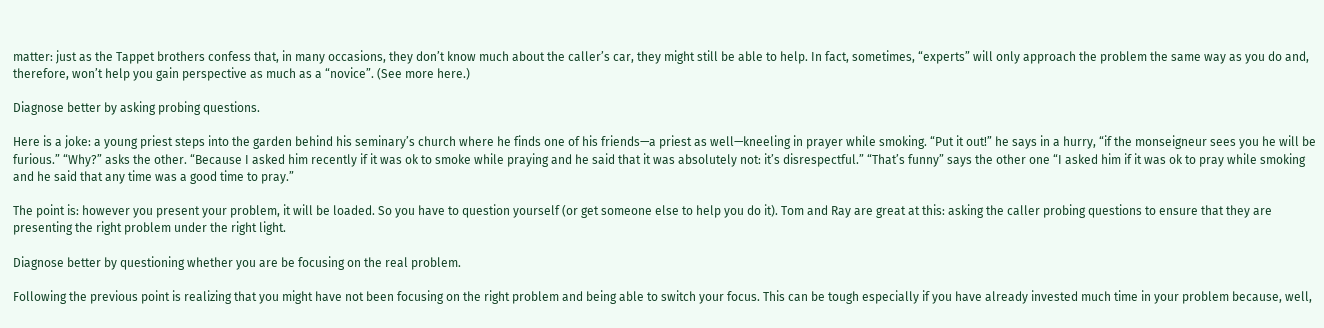matter: just as the Tappet brothers confess that, in many occasions, they don’t know much about the caller’s car, they might still be able to help. In fact, sometimes, “experts” will only approach the problem the same way as you do and, therefore, won’t help you gain perspective as much as a “novice”. (See more here.)

Diagnose better by asking probing questions.

Here is a joke: a young priest steps into the garden behind his seminary’s church where he finds one of his friends—a priest as well—kneeling in prayer while smoking. “Put it out!” he says in a hurry, “if the monseigneur sees you he will be furious.” “Why?” asks the other. “Because I asked him recently if it was ok to smoke while praying and he said that it was absolutely not: it’s disrespectful.” “That’s funny” says the other one “I asked him if it was ok to pray while smoking and he said that any time was a good time to pray.”

The point is: however you present your problem, it will be loaded. So you have to question yourself (or get someone else to help you do it). Tom and Ray are great at this: asking the caller probing questions to ensure that they are presenting the right problem under the right light.

Diagnose better by questioning whether you are be focusing on the real problem.

Following the previous point is realizing that you might have not been focusing on the right problem and being able to switch your focus. This can be tough especially if you have already invested much time in your problem because, well,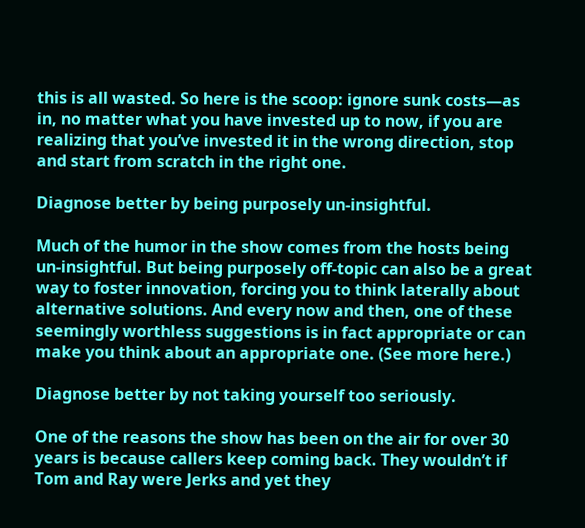this is all wasted. So here is the scoop: ignore sunk costs—as in, no matter what you have invested up to now, if you are realizing that you’ve invested it in the wrong direction, stop and start from scratch in the right one.

Diagnose better by being purposely un-insightful.

Much of the humor in the show comes from the hosts being un-insightful. But being purposely off-topic can also be a great way to foster innovation, forcing you to think laterally about alternative solutions. And every now and then, one of these seemingly worthless suggestions is in fact appropriate or can make you think about an appropriate one. (See more here.)

Diagnose better by not taking yourself too seriously.

One of the reasons the show has been on the air for over 30 years is because callers keep coming back. They wouldn’t if Tom and Ray were Jerks and yet they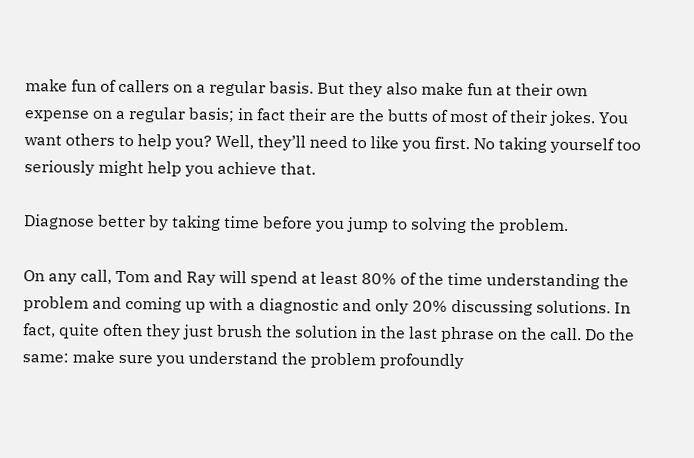make fun of callers on a regular basis. But they also make fun at their own expense on a regular basis; in fact their are the butts of most of their jokes. You want others to help you? Well, they’ll need to like you first. No taking yourself too seriously might help you achieve that.

Diagnose better by taking time before you jump to solving the problem.

On any call, Tom and Ray will spend at least 80% of the time understanding the problem and coming up with a diagnostic and only 20% discussing solutions. In fact, quite often they just brush the solution in the last phrase on the call. Do the same: make sure you understand the problem profoundly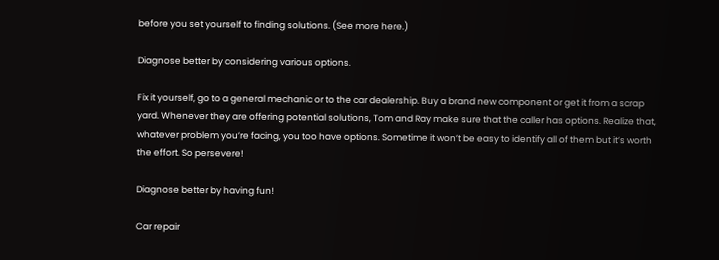before you set yourself to finding solutions. (See more here.)

Diagnose better by considering various options.

Fix it yourself, go to a general mechanic or to the car dealership. Buy a brand new component or get it from a scrap yard. Whenever they are offering potential solutions, Tom and Ray make sure that the caller has options. Realize that, whatever problem you’re facing, you too have options. Sometime it won’t be easy to identify all of them but it’s worth the effort. So persevere!

Diagnose better by having fun!

Car repair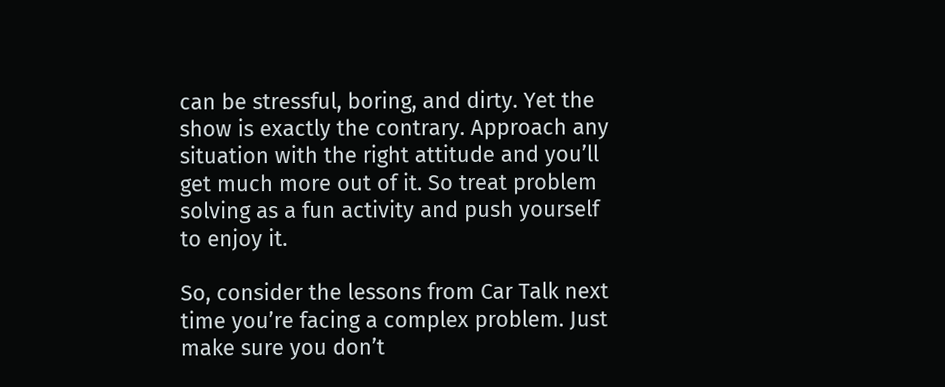can be stressful, boring, and dirty. Yet the show is exactly the contrary. Approach any situation with the right attitude and you’ll get much more out of it. So treat problem solving as a fun activity and push yourself to enjoy it.

So, consider the lessons from Car Talk next time you’re facing a complex problem. Just make sure you don’t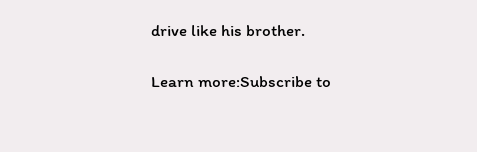drive like his brother.

Learn more:Subscribe to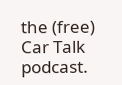the (free) Car Talk podcast.